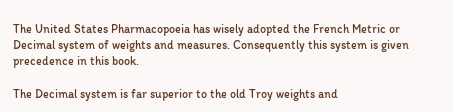The United States Pharmacopoeia has wisely adopted the French Metric or Decimal system of weights and measures. Consequently this system is given precedence in this book.

The Decimal system is far superior to the old Troy weights and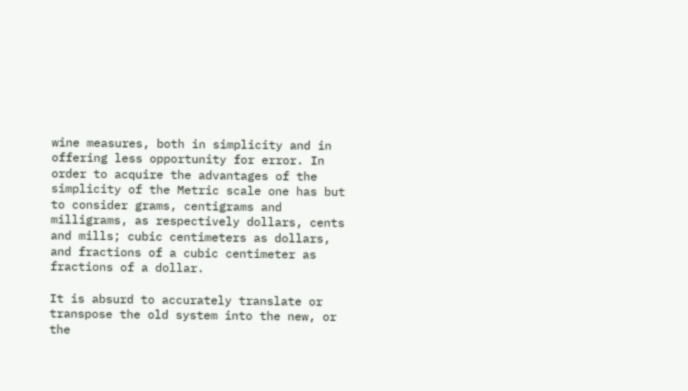wine measures, both in simplicity and in offering less opportunity for error. In order to acquire the advantages of the simplicity of the Metric scale one has but to consider grams, centigrams and milligrams, as respectively dollars, cents and mills; cubic centimeters as dollars, and fractions of a cubic centimeter as fractions of a dollar.

It is absurd to accurately translate or transpose the old system into the new, or the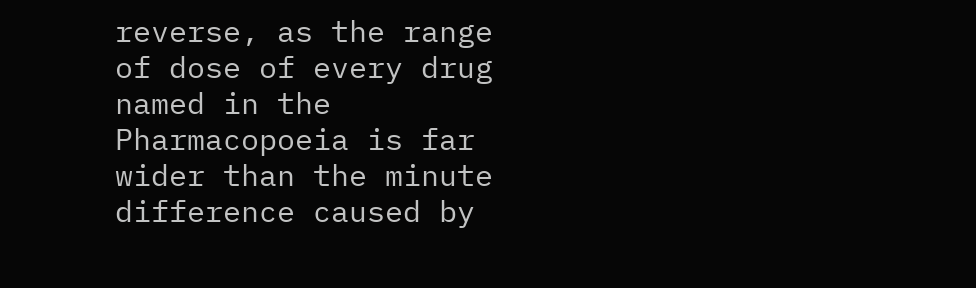reverse, as the range of dose of every drug named in the Pharmacopoeia is far wider than the minute difference caused by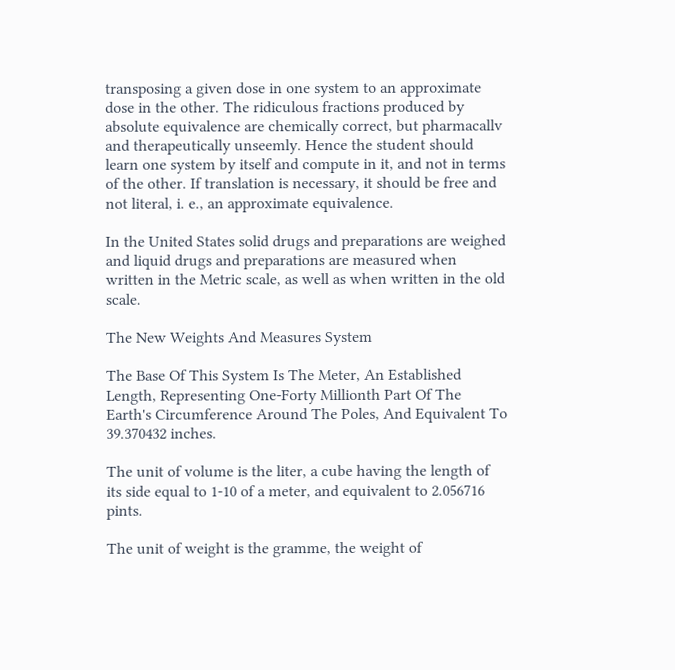transposing a given dose in one system to an approximate dose in the other. The ridiculous fractions produced by absolute equivalence are chemically correct, but pharmacallv and therapeutically unseemly. Hence the student should learn one system by itself and compute in it, and not in terms of the other. If translation is necessary, it should be free and not literal, i. e., an approximate equivalence.

In the United States solid drugs and preparations are weighed and liquid drugs and preparations are measured when written in the Metric scale, as well as when written in the old scale.

The New Weights And Measures System

The Base Of This System Is The Meter, An Established Length, Representing One-Forty Millionth Part Of The Earth's Circumference Around The Poles, And Equivalent To 39.370432 inches.

The unit of volume is the liter, a cube having the length of its side equal to 1-10 of a meter, and equivalent to 2.056716 pints.

The unit of weight is the gramme, the weight of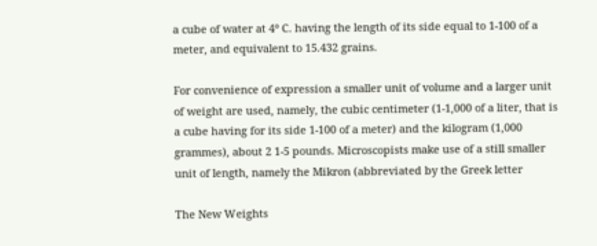a cube of water at 4° C. having the length of its side equal to 1-100 of a meter, and equivalent to 15.432 grains.

For convenience of expression a smaller unit of volume and a larger unit of weight are used, namely, the cubic centimeter (1-1,000 of a liter, that is a cube having for its side 1-100 of a meter) and the kilogram (1,000 grammes), about 2 1-5 pounds. Microscopists make use of a still smaller unit of length, namely the Mikron (abbreviated by the Greek letter

The New Weights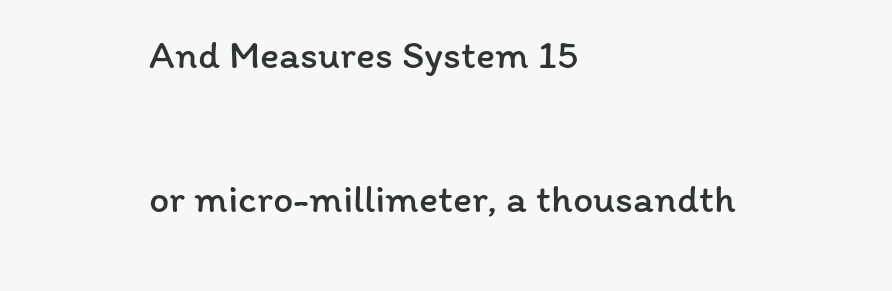And Measures System 15

or micro-millimeter, a thousandth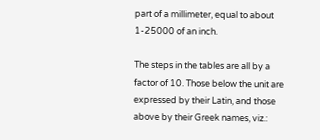part of a millimeter, equal to about 1-25000 of an inch.

The steps in the tables are all by a factor of 10. Those below the unit are expressed by their Latin, and those above by their Greek names, viz.: